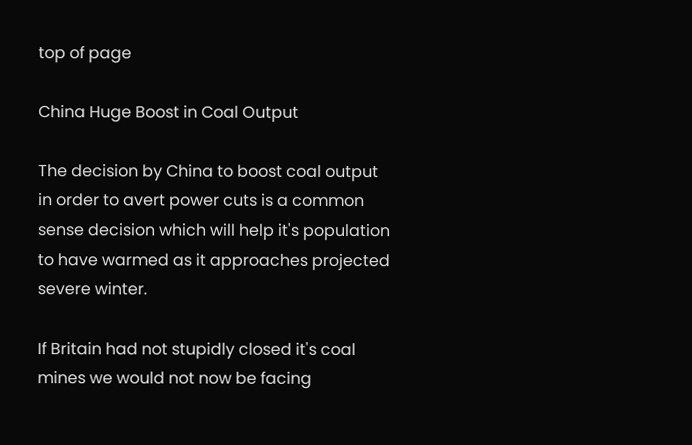top of page

China Huge Boost in Coal Output

The decision by China to boost coal output in order to avert power cuts is a common sense decision which will help it's population to have warmed as it approaches projected severe winter.

If Britain had not stupidly closed it's coal mines we would not now be facing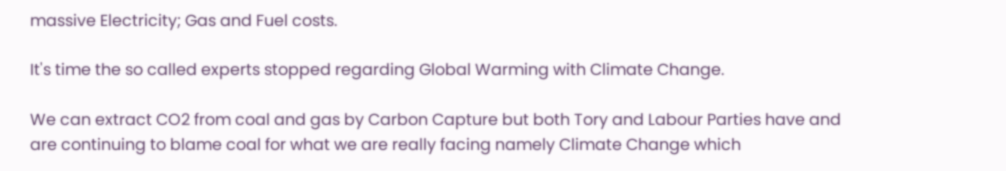massive Electricity; Gas and Fuel costs.

It's time the so called experts stopped regarding Global Warming with Climate Change.

We can extract CO2 from coal and gas by Carbon Capture but both Tory and Labour Parties have and are continuing to blame coal for what we are really facing namely Climate Change which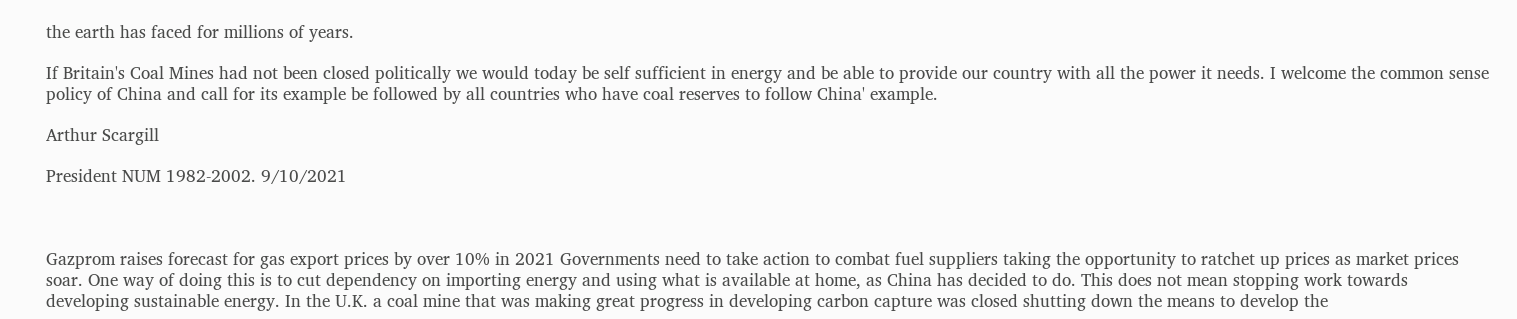the earth has faced for millions of years.

If Britain's Coal Mines had not been closed politically we would today be self sufficient in energy and be able to provide our country with all the power it needs. I welcome the common sense policy of China and call for its example be followed by all countries who have coal reserves to follow China' example.

Arthur Scargill

President NUM 1982-2002. 9/10/2021



Gazprom raises forecast for gas export prices by over 10% in 2021 Governments need to take action to combat fuel suppliers taking the opportunity to ratchet up prices as market prices soar. One way of doing this is to cut dependency on importing energy and using what is available at home, as China has decided to do. This does not mean stopping work towards developing sustainable energy. In the U.K. a coal mine that was making great progress in developing carbon capture was closed shutting down the means to develop the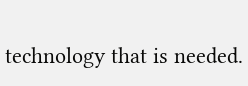technology that is needed.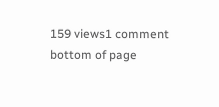159 views1 comment
bottom of page